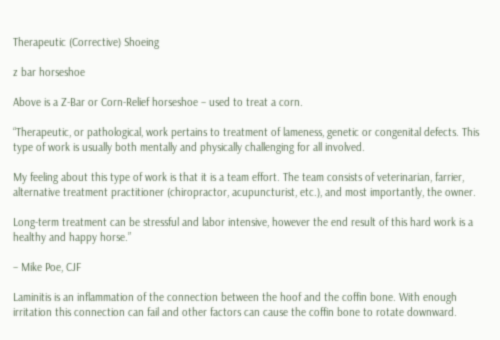Therapeutic (Corrective) Shoeing

z bar horseshoe

Above is a Z-Bar or Corn-Relief horseshoe – used to treat a corn.

“Therapeutic, or pathological, work pertains to treatment of lameness, genetic or congenital defects. This type of work is usually both mentally and physically challenging for all involved.

My feeling about this type of work is that it is a team effort. The team consists of veterinarian, farrier, alternative treatment practitioner (chiropractor, acupuncturist, etc.), and most importantly, the owner.

Long-term treatment can be stressful and labor intensive, however the end result of this hard work is a healthy and happy horse.”

– Mike Poe, CJF

Laminitis is an inflammation of the connection between the hoof and the coffin bone. With enough irritation this connection can fail and other factors can cause the coffin bone to rotate downward.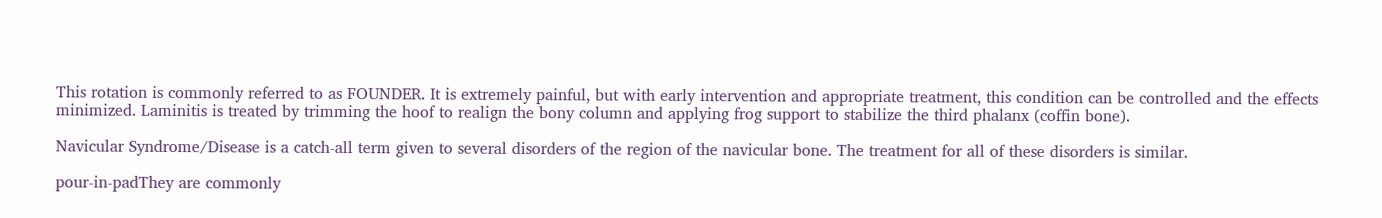This rotation is commonly referred to as FOUNDER. It is extremely painful, but with early intervention and appropriate treatment, this condition can be controlled and the effects minimized. Laminitis is treated by trimming the hoof to realign the bony column and applying frog support to stabilize the third phalanx (coffin bone).

Navicular Syndrome/Disease is a catch-all term given to several disorders of the region of the navicular bone. The treatment for all of these disorders is similar.

pour-in-padThey are commonly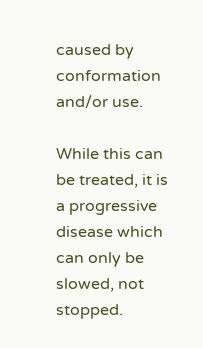caused by conformation and/or use.

While this can be treated, it is a progressive disease which can only be slowed, not stopped.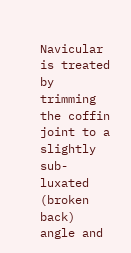Navicular is treated by trimming the coffin joint to a slightly sub-luxated (broken back) angle and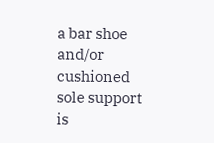a bar shoe and/or cushioned sole support is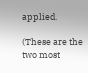applied.

(These are the two most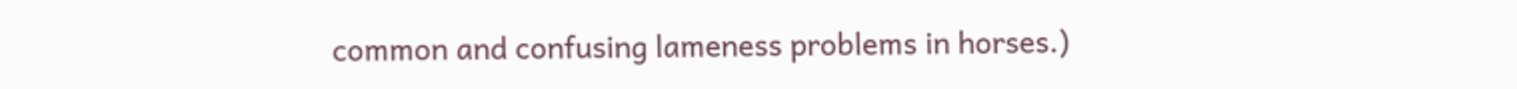common and confusing lameness problems in horses.)